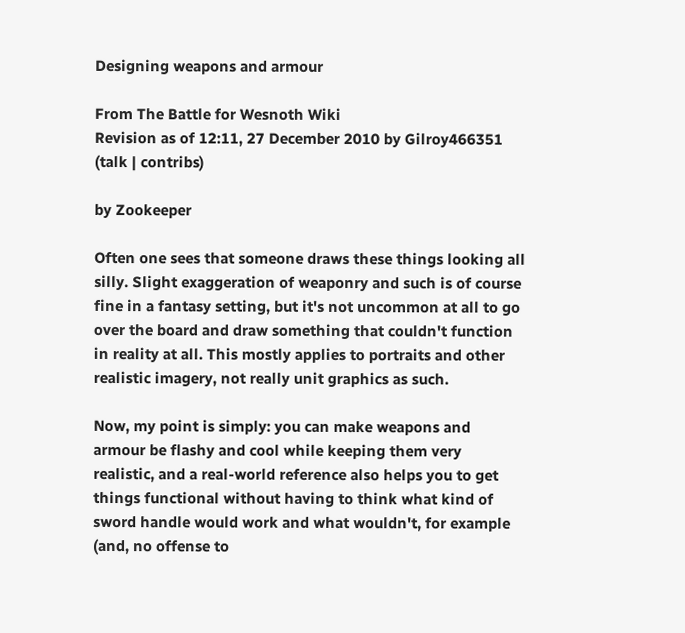Designing weapons and armour

From The Battle for Wesnoth Wiki
Revision as of 12:11, 27 December 2010 by Gilroy466351 (talk | contribs)

by Zookeeper

Often one sees that someone draws these things looking all silly. Slight exaggeration of weaponry and such is of course fine in a fantasy setting, but it's not uncommon at all to go over the board and draw something that couldn't function in reality at all. This mostly applies to portraits and other realistic imagery, not really unit graphics as such.

Now, my point is simply: you can make weapons and armour be flashy and cool while keeping them very realistic, and a real-world reference also helps you to get things functional without having to think what kind of sword handle would work and what wouldn't, for example (and, no offense to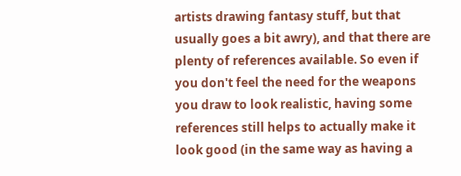artists drawing fantasy stuff, but that usually goes a bit awry), and that there are plenty of references available. So even if you don't feel the need for the weapons you draw to look realistic, having some references still helps to actually make it look good (in the same way as having a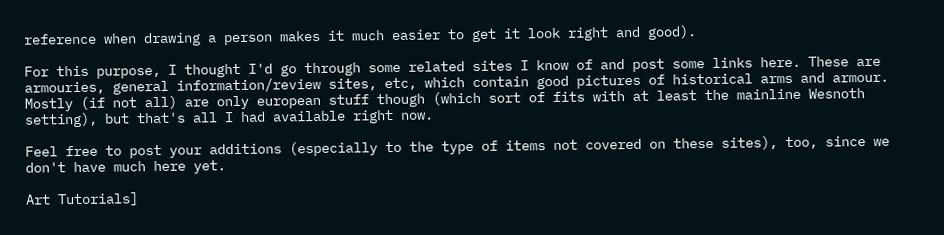reference when drawing a person makes it much easier to get it look right and good).

For this purpose, I thought I'd go through some related sites I know of and post some links here. These are armouries, general information/review sites, etc, which contain good pictures of historical arms and armour. Mostly (if not all) are only european stuff though (which sort of fits with at least the mainline Wesnoth setting), but that's all I had available right now.

Feel free to post your additions (especially to the type of items not covered on these sites), too, since we don't have much here yet.

Art Tutorials]